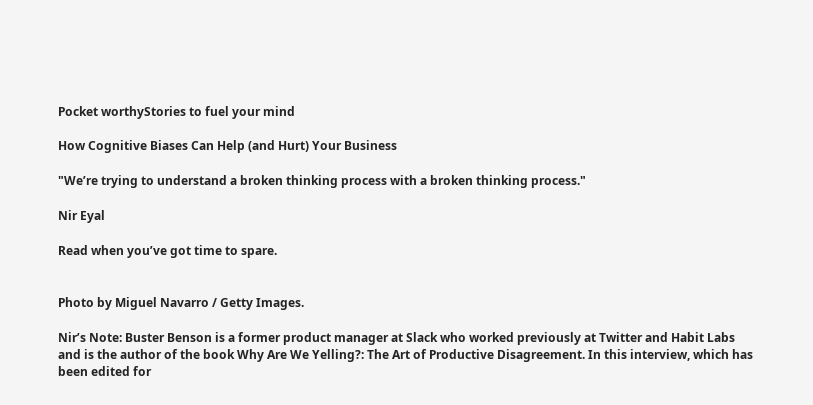Pocket worthyStories to fuel your mind

How Cognitive Biases Can Help (and Hurt) Your Business

"We’re trying to understand a broken thinking process with a broken thinking process."

Nir Eyal

Read when you’ve got time to spare.


Photo by Miguel Navarro / Getty Images.

Nir’s Note: Buster Benson is a former product manager at Slack who worked previously at Twitter and Habit Labs and is the author of the book Why Are We Yelling?: The Art of Productive Disagreement. In this interview, which has been edited for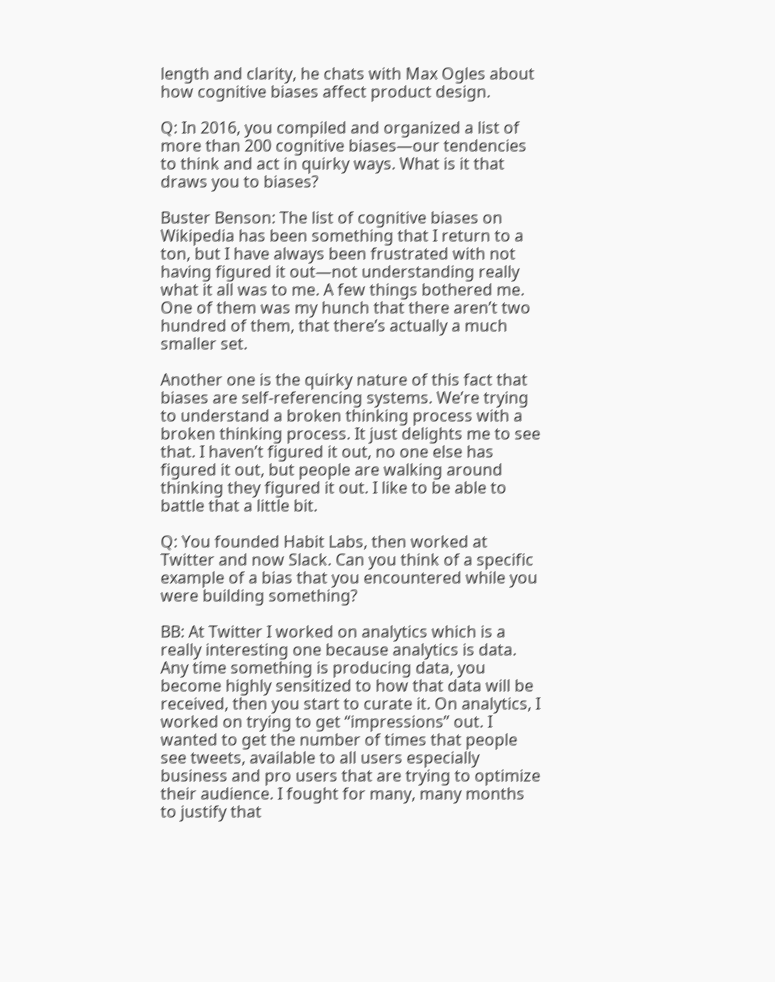length and clarity, he chats with Max Ogles about how cognitive biases affect product design.

Q: In 2016, you compiled and organized a list of more than 200 cognitive biases—our tendencies to think and act in quirky ways. What is it that draws you to biases?

Buster Benson: The list of cognitive biases on Wikipedia has been something that I return to a ton, but I have always been frustrated with not having figured it out—not understanding really what it all was to me. A few things bothered me. One of them was my hunch that there aren’t two hundred of them, that there’s actually a much smaller set.

Another one is the quirky nature of this fact that biases are self-referencing systems. We’re trying to understand a broken thinking process with a broken thinking process. It just delights me to see that. I haven’t figured it out, no one else has figured it out, but people are walking around thinking they figured it out. I like to be able to battle that a little bit.

Q: You founded Habit Labs, then worked at Twitter and now Slack. Can you think of a specific example of a bias that you encountered while you were building something?

BB: At Twitter I worked on analytics which is a really interesting one because analytics is data. Any time something is producing data, you become highly sensitized to how that data will be received, then you start to curate it. On analytics, I worked on trying to get “impressions” out. I wanted to get the number of times that people see tweets, available to all users especially business and pro users that are trying to optimize their audience. I fought for many, many months to justify that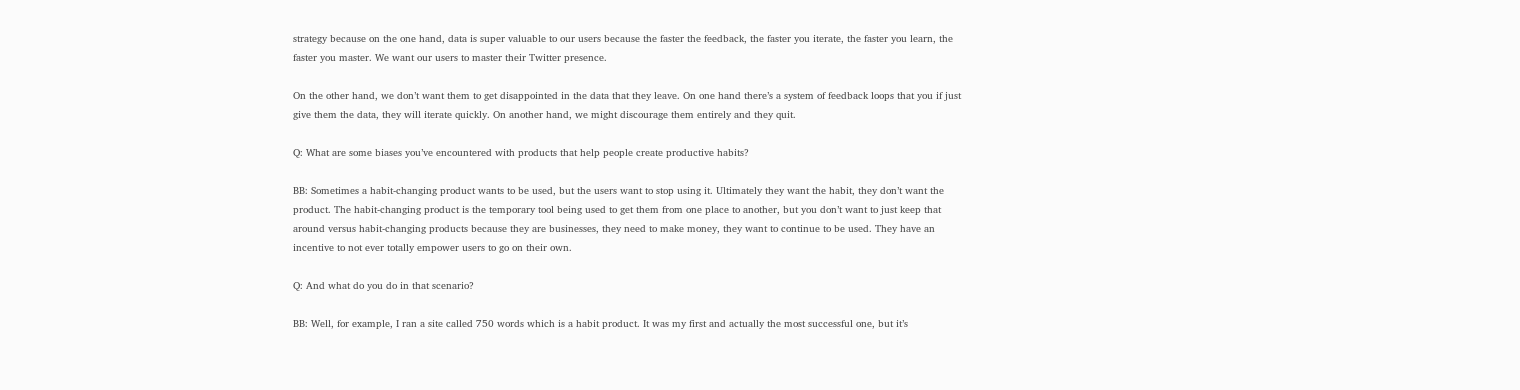strategy because on the one hand, data is super valuable to our users because the faster the feedback, the faster you iterate, the faster you learn, the faster you master. We want our users to master their Twitter presence.

On the other hand, we don’t want them to get disappointed in the data that they leave. On one hand there’s a system of feedback loops that you if just give them the data, they will iterate quickly. On another hand, we might discourage them entirely and they quit.

Q: What are some biases you’ve encountered with products that help people create productive habits?

BB: Sometimes a habit-changing product wants to be used, but the users want to stop using it. Ultimately they want the habit, they don’t want the product. The habit-changing product is the temporary tool being used to get them from one place to another, but you don’t want to just keep that around versus habit-changing products because they are businesses, they need to make money, they want to continue to be used. They have an incentive to not ever totally empower users to go on their own.

Q: And what do you do in that scenario?

BB: Well, for example, I ran a site called 750 words which is a habit product. It was my first and actually the most successful one, but it’s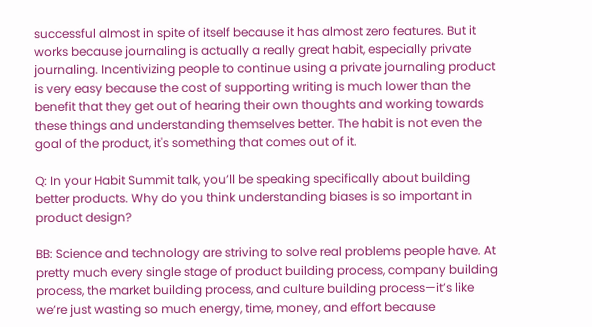successful almost in spite of itself because it has almost zero features. But it works because journaling is actually a really great habit, especially private journaling. Incentivizing people to continue using a private journaling product is very easy because the cost of supporting writing is much lower than the benefit that they get out of hearing their own thoughts and working towards these things and understanding themselves better. The habit is not even the goal of the product, it's something that comes out of it.

Q: In your Habit Summit talk, you’ll be speaking specifically about building better products. Why do you think understanding biases is so important in product design?

BB: Science and technology are striving to solve real problems people have. At pretty much every single stage of product building process, company building process, the market building process, and culture building process—it’s like we’re just wasting so much energy, time, money, and effort because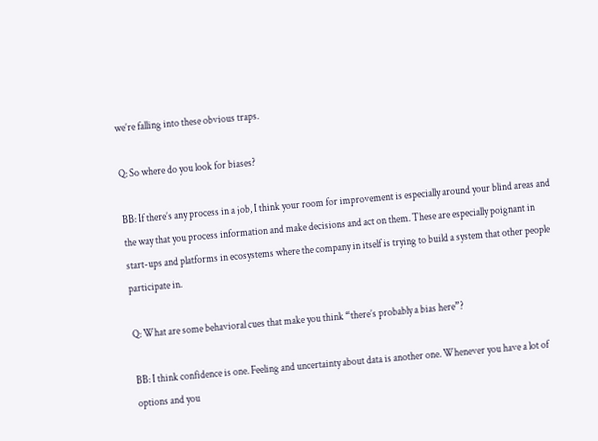we’re falling into these obvious traps.

Q: So where do you look for biases?

BB: If there’s any process in a job, I think your room for improvement is especially around your blind areas and the way that you process information and make decisions and act on them. These are especially poignant in start-ups and platforms in ecosystems where the company in itself is trying to build a system that other people participate in.

Q: What are some behavioral cues that make you think “there’s probably a bias here”?

BB: I think confidence is one. Feeling and uncertainty about data is another one. Whenever you have a lot of options and you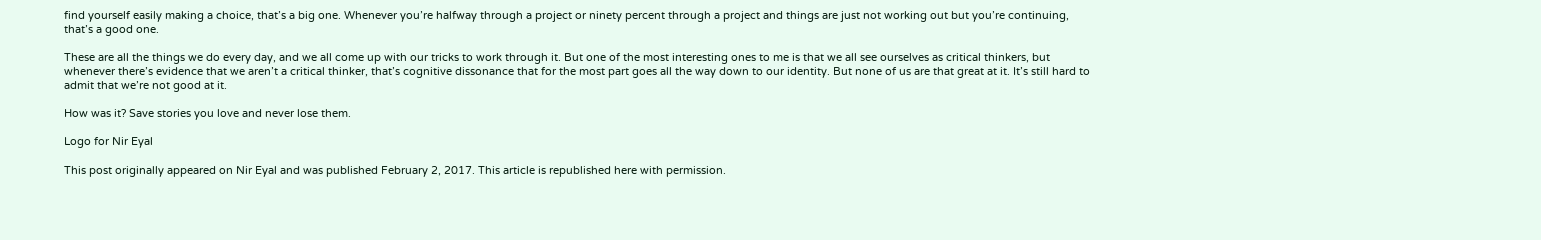find yourself easily making a choice, that’s a big one. Whenever you’re halfway through a project or ninety percent through a project and things are just not working out but you’re continuing, that’s a good one.

These are all the things we do every day, and we all come up with our tricks to work through it. But one of the most interesting ones to me is that we all see ourselves as critical thinkers, but whenever there’s evidence that we aren’t a critical thinker, that’s cognitive dissonance that for the most part goes all the way down to our identity. But none of us are that great at it. It’s still hard to admit that we’re not good at it.

How was it? Save stories you love and never lose them.

Logo for Nir Eyal

This post originally appeared on Nir Eyal and was published February 2, 2017. This article is republished here with permission.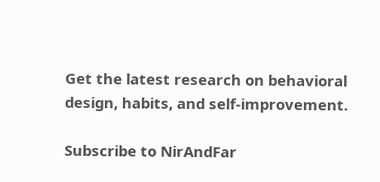Get the latest research on behavioral design, habits, and self-improvement.

Subscribe to NirAndFar